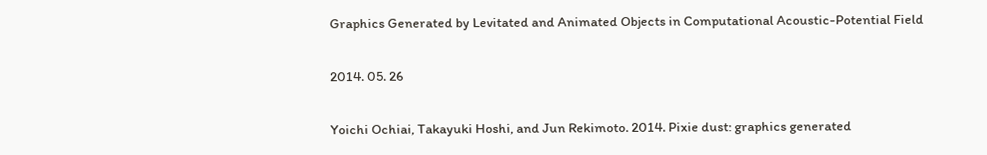Graphics Generated by Levitated and Animated Objects in Computational Acoustic-Potential Field

2014. 05. 26

Yoichi Ochiai, Takayuki Hoshi, and Jun Rekimoto. 2014. Pixie dust: graphics generated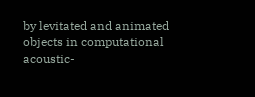by levitated and animated objects in computational acoustic-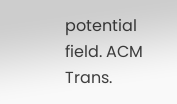potential field. ACM Trans.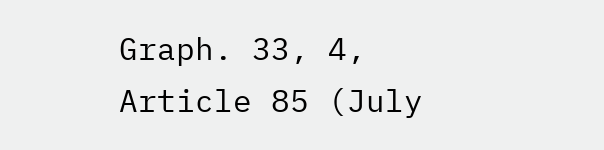Graph. 33, 4, Article 85 (July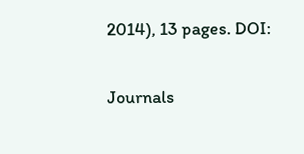2014), 13 pages. DOI:

Journals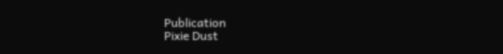Publication
Pixie Dust